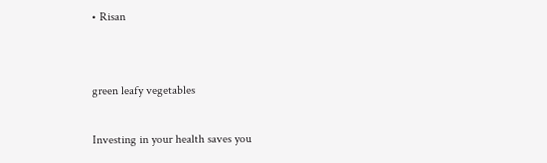• Risan


green leafy vegetables

Investing in your health saves you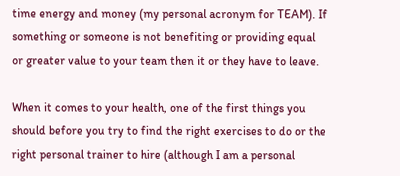time energy and money (my personal acronym for TEAM). If something or someone is not benefiting or providing equal or greater value to your team then it or they have to leave.

When it comes to your health, one of the first things you should before you try to find the right exercises to do or the right personal trainer to hire (although I am a personal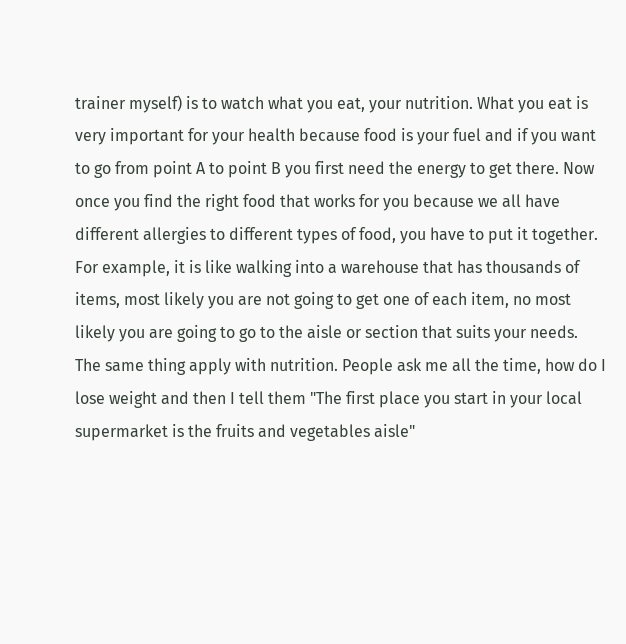trainer myself) is to watch what you eat, your nutrition. What you eat is very important for your health because food is your fuel and if you want to go from point A to point B you first need the energy to get there. Now once you find the right food that works for you because we all have different allergies to different types of food, you have to put it together. For example, it is like walking into a warehouse that has thousands of items, most likely you are not going to get one of each item, no most likely you are going to go to the aisle or section that suits your needs. The same thing apply with nutrition. People ask me all the time, how do I lose weight and then I tell them "The first place you start in your local supermarket is the fruits and vegetables aisle"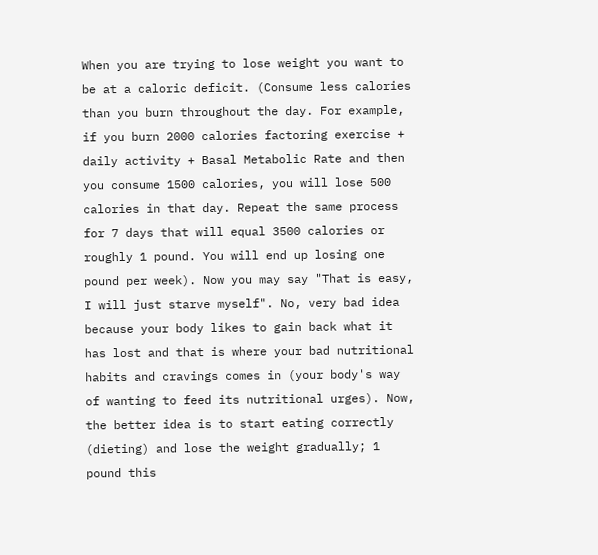When you are trying to lose weight you want to be at a caloric deficit. (Consume less calories than you burn throughout the day. For example, if you burn 2000 calories factoring exercise + daily activity + Basal Metabolic Rate and then you consume 1500 calories, you will lose 500 calories in that day. Repeat the same process for 7 days that will equal 3500 calories or roughly 1 pound. You will end up losing one pound per week). Now you may say "That is easy, I will just starve myself". No, very bad idea because your body likes to gain back what it has lost and that is where your bad nutritional habits and cravings comes in (your body's way of wanting to feed its nutritional urges). Now, the better idea is to start eating correctly (dieting) and lose the weight gradually; 1 pound this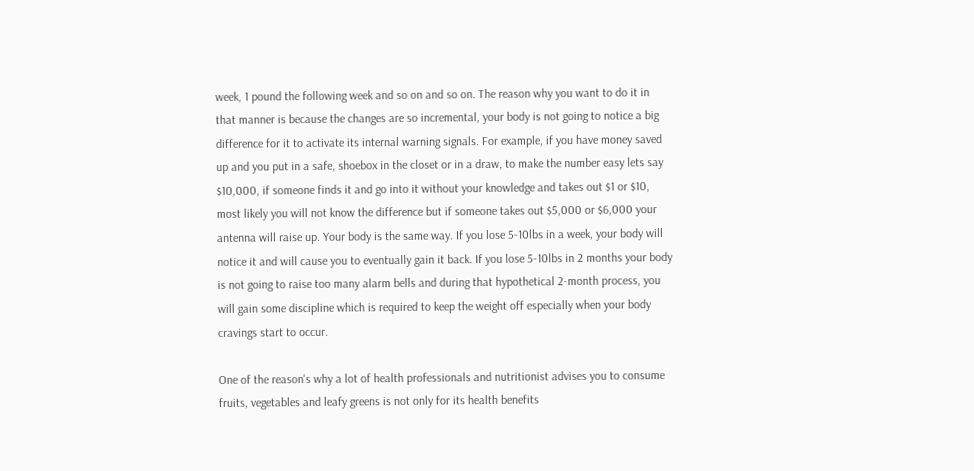week, 1 pound the following week and so on and so on. The reason why you want to do it in that manner is because the changes are so incremental, your body is not going to notice a big difference for it to activate its internal warning signals. For example, if you have money saved up and you put in a safe, shoebox in the closet or in a draw, to make the number easy lets say $10,000, if someone finds it and go into it without your knowledge and takes out $1 or $10, most likely you will not know the difference but if someone takes out $5,000 or $6,000 your antenna will raise up. Your body is the same way. If you lose 5-10lbs in a week, your body will notice it and will cause you to eventually gain it back. If you lose 5-10lbs in 2 months your body is not going to raise too many alarm bells and during that hypothetical 2-month process, you will gain some discipline which is required to keep the weight off especially when your body cravings start to occur.

One of the reason's why a lot of health professionals and nutritionist advises you to consume fruits, vegetables and leafy greens is not only for its health benefits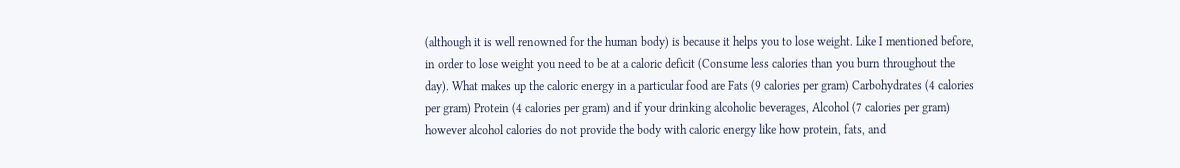(although it is well renowned for the human body) is because it helps you to lose weight. Like I mentioned before, in order to lose weight you need to be at a caloric deficit (Consume less calories than you burn throughout the day). What makes up the caloric energy in a particular food are Fats (9 calories per gram) Carbohydrates (4 calories per gram) Protein (4 calories per gram) and if your drinking alcoholic beverages, Alcohol (7 calories per gram) however alcohol calories do not provide the body with caloric energy like how protein, fats, and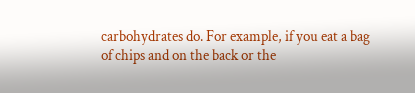carbohydrates do. For example, if you eat a bag of chips and on the back or the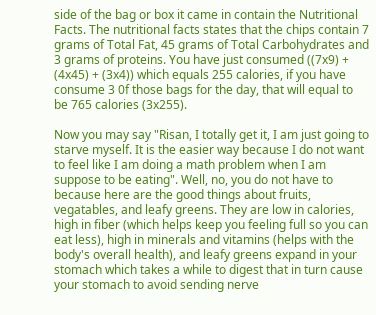side of the bag or box it came in contain the Nutritional Facts. The nutritional facts states that the chips contain 7 grams of Total Fat, 45 grams of Total Carbohydrates and 3 grams of proteins. You have just consumed ((7x9) + (4x45) + (3x4)) which equals 255 calories, if you have consume 3 0f those bags for the day, that will equal to be 765 calories (3x255).

Now you may say "Risan, I totally get it, I am just going to starve myself. It is the easier way because I do not want to feel like I am doing a math problem when I am suppose to be eating". Well, no, you do not have to because here are the good things about fruits, vegatables, and leafy greens. They are low in calories, high in fiber (which helps keep you feeling full so you can eat less), high in minerals and vitamins (helps with the body's overall health), and leafy greens expand in your stomach which takes a while to digest that in turn cause your stomach to avoid sending nerve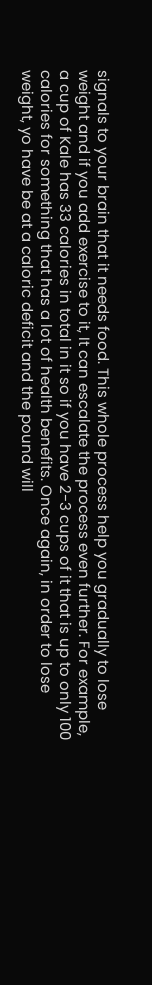signals to your brain that it needs food. This whole process help you gradually to lose weight and if you add exercise to it, It can escalate the process even further. For example, a cup of Kale has 33 calories in total in it so if you have 2-3 cups of it that is up to only 100 calories for something that has a lot of health benefits. Once again, in order to lose weight, yo have be at a caloric deficit and the pound will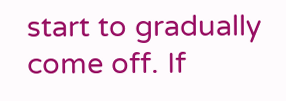start to gradually come off. If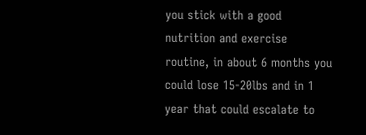you stick with a good nutrition and exercise routine, in about 6 months you could lose 15-20lbs and in 1 year that could escalate to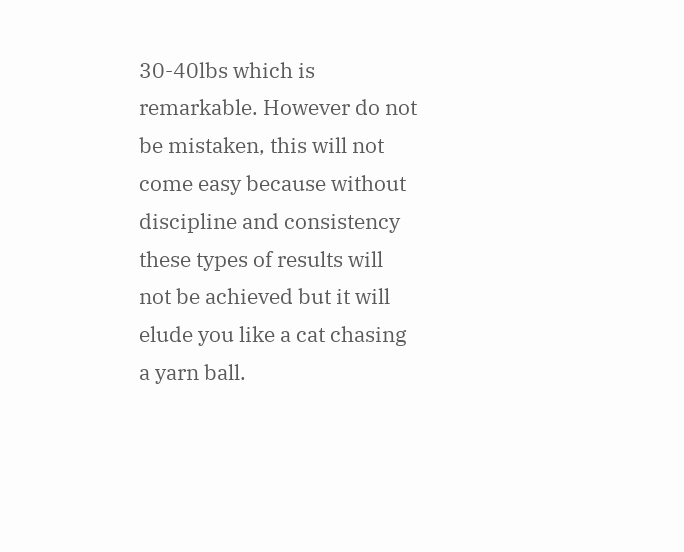30-40lbs which is remarkable. However do not be mistaken, this will not come easy because without discipline and consistency these types of results will not be achieved but it will elude you like a cat chasing a yarn ball.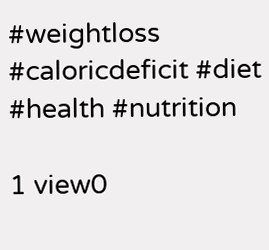#weightloss #caloricdeficit #diet #health #nutrition

1 view0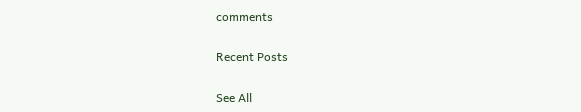comments

Recent Posts

See All